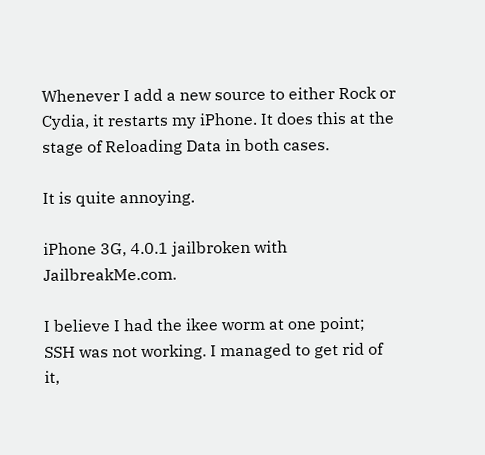Whenever I add a new source to either Rock or Cydia, it restarts my iPhone. It does this at the stage of Reloading Data in both cases.

It is quite annoying.

iPhone 3G, 4.0.1 jailbroken with JailbreakMe.com.

I believe I had the ikee worm at one point; SSH was not working. I managed to get rid of it,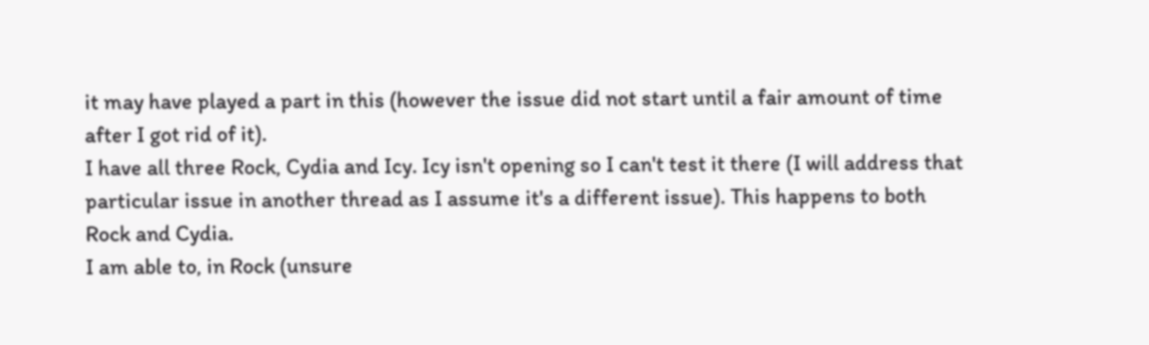it may have played a part in this (however the issue did not start until a fair amount of time after I got rid of it).
I have all three Rock, Cydia and Icy. Icy isn't opening so I can't test it there (I will address that particular issue in another thread as I assume it's a different issue). This happens to both Rock and Cydia.
I am able to, in Rock (unsure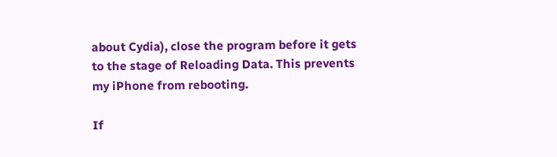about Cydia), close the program before it gets to the stage of Reloading Data. This prevents my iPhone from rebooting.

If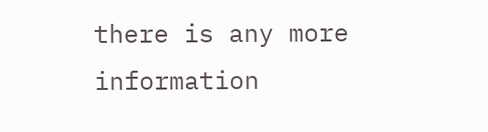there is any more information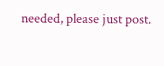needed, please just post.